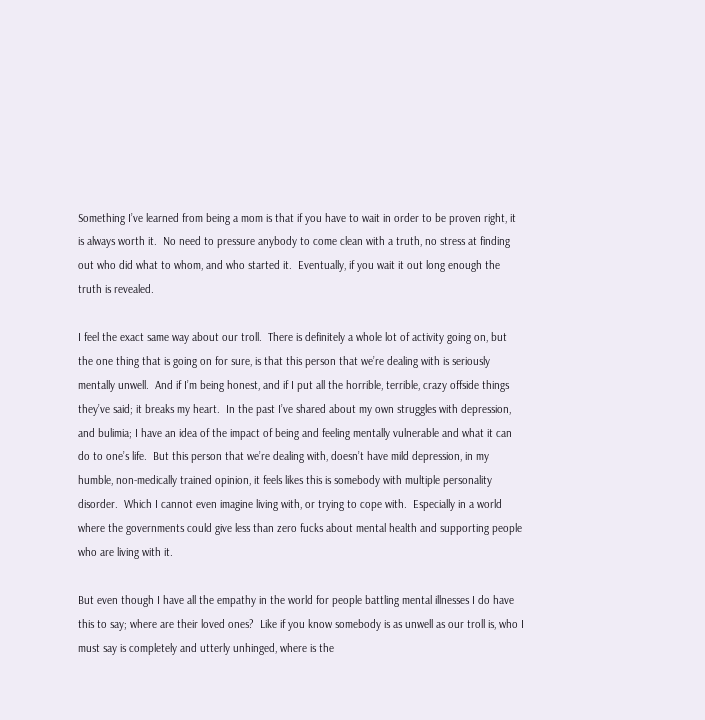Something I’ve learned from being a mom is that if you have to wait in order to be proven right, it is always worth it.  No need to pressure anybody to come clean with a truth, no stress at finding out who did what to whom, and who started it.  Eventually, if you wait it out long enough the truth is revealed.

I feel the exact same way about our troll.  There is definitely a whole lot of activity going on, but the one thing that is going on for sure, is that this person that we’re dealing with is seriously mentally unwell.  And if I’m being honest, and if I put all the horrible, terrible, crazy offside things they’ve said; it breaks my heart.  In the past I’ve shared about my own struggles with depression, and bulimia; I have an idea of the impact of being and feeling mentally vulnerable and what it can do to one’s life.  But this person that we’re dealing with, doesn’t have mild depression, in my humble, non-medically trained opinion, it feels likes this is somebody with multiple personality disorder.  Which I cannot even imagine living with, or trying to cope with.  Especially in a world where the governments could give less than zero fucks about mental health and supporting people who are living with it.

But even though I have all the empathy in the world for people battling mental illnesses I do have this to say; where are their loved ones?  Like if you know somebody is as unwell as our troll is, who I must say is completely and utterly unhinged, where is the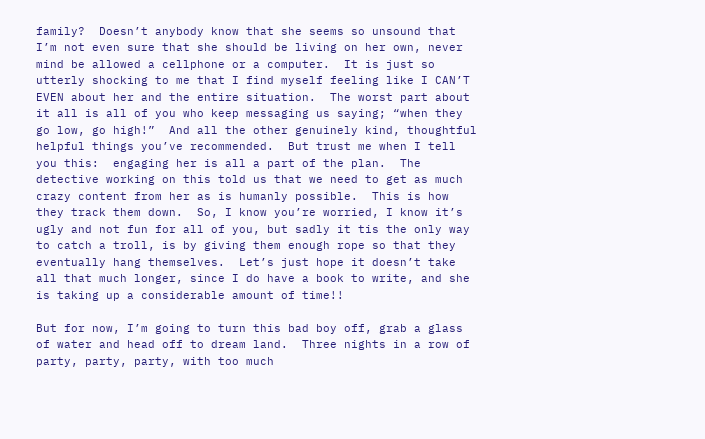family?  Doesn’t anybody know that she seems so unsound that I’m not even sure that she should be living on her own, never mind be allowed a cellphone or a computer.  It is just so utterly shocking to me that I find myself feeling like I CAN’T EVEN about her and the entire situation.  The worst part about it all is all of you who keep messaging us saying; “when they go low, go high!”  And all the other genuinely kind, thoughtful helpful things you’ve recommended.  But trust me when I tell you this:  engaging her is all a part of the plan.  The detective working on this told us that we need to get as much crazy content from her as is humanly possible.  This is how they track them down.  So, I know you’re worried, I know it’s ugly and not fun for all of you, but sadly it tis the only way to catch a troll, is by giving them enough rope so that they eventually hang themselves.  Let’s just hope it doesn’t take all that much longer, since I do have a book to write, and she is taking up a considerable amount of time!!

But for now, I’m going to turn this bad boy off, grab a glass of water and head off to dream land.  Three nights in a row of party, party, party, with too much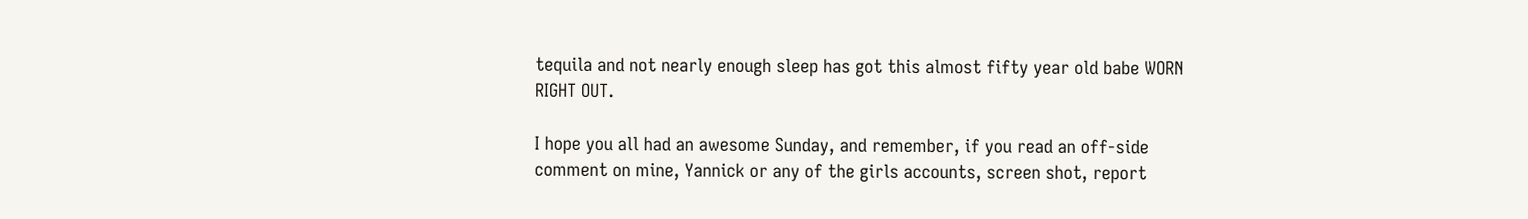tequila and not nearly enough sleep has got this almost fifty year old babe WORN RIGHT OUT.

I hope you all had an awesome Sunday, and remember, if you read an off-side comment on mine, Yannick or any of the girls accounts, screen shot, report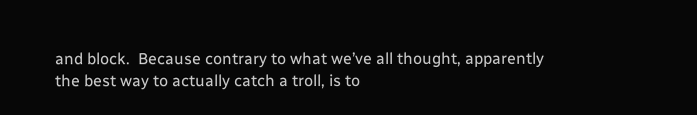and block.  Because contrary to what we’ve all thought, apparently the best way to actually catch a troll, is to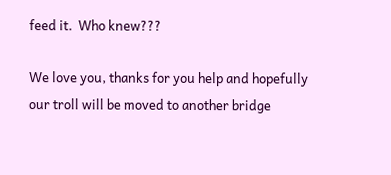feed it.  Who knew???

We love you, thanks for you help and hopefully our troll will be moved to another bridge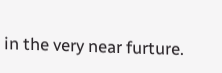in the very near furture.